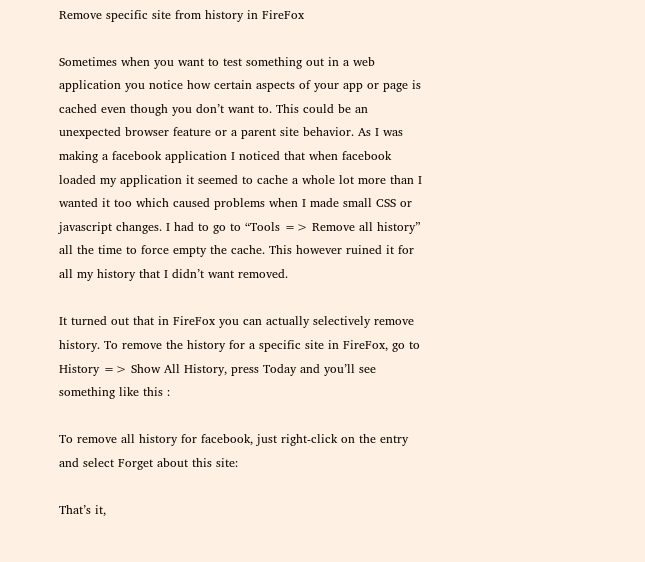Remove specific site from history in FireFox

Sometimes when you want to test something out in a web application you notice how certain aspects of your app or page is cached even though you don’t want to. This could be an unexpected browser feature or a parent site behavior. As I was making a facebook application I noticed that when facebook loaded my application it seemed to cache a whole lot more than I wanted it too which caused problems when I made small CSS or javascript changes. I had to go to “Tools => Remove all history” all the time to force empty the cache. This however ruined it for all my history that I didn’t want removed.

It turned out that in FireFox you can actually selectively remove history. To remove the history for a specific site in FireFox, go to History => Show All History, press Today and you’ll see something like this :

To remove all history for facebook, just right-click on the entry and select Forget about this site:

That’s it,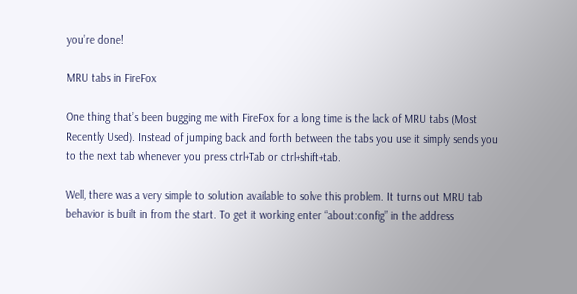you’re done!

MRU tabs in FireFox

One thing that’s been bugging me with FireFox for a long time is the lack of MRU tabs (Most Recently Used). Instead of jumping back and forth between the tabs you use it simply sends you to the next tab whenever you press ctrl+Tab or ctrl+shift+tab.

Well, there was a very simple to solution available to solve this problem. It turns out MRU tab behavior is built in from the start. To get it working enter “about:config” in the address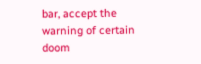bar, accept the warning of certain doom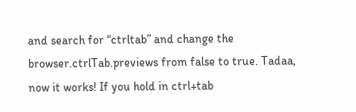and search for “ctrltab” and change the browser.ctrlTab.previews from false to true. Tadaa, now it works! If you hold in ctrl+tab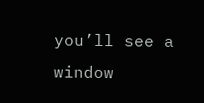you’ll see a window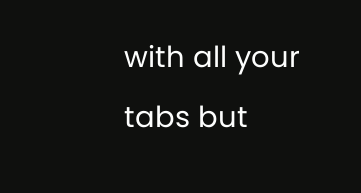with all your tabs but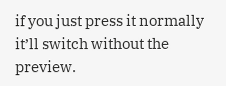if you just press it normally it’ll switch without the preview.